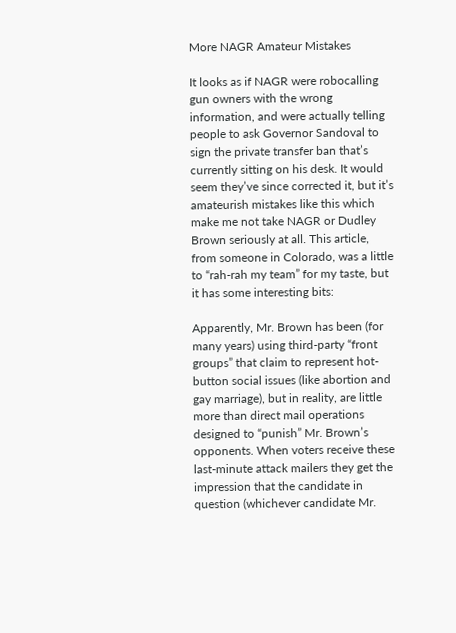More NAGR Amateur Mistakes

It looks as if NAGR were robocalling gun owners with the wrong information, and were actually telling people to ask Governor Sandoval to sign the private transfer ban that’s currently sitting on his desk. It would seem they’ve since corrected it, but it’s amateurish mistakes like this which make me not take NAGR or Dudley Brown seriously at all. This article, from someone in Colorado, was a little to “rah-rah my team” for my taste, but it has some interesting bits:

Apparently, Mr. Brown has been (for many years) using third-party “front groups” that claim to represent hot-button social issues (like abortion and gay marriage), but in reality, are little  more than direct mail operations designed to “punish” Mr. Brown’s opponents. When voters receive these last-minute attack mailers they get the impression that the candidate in question (whichever candidate Mr.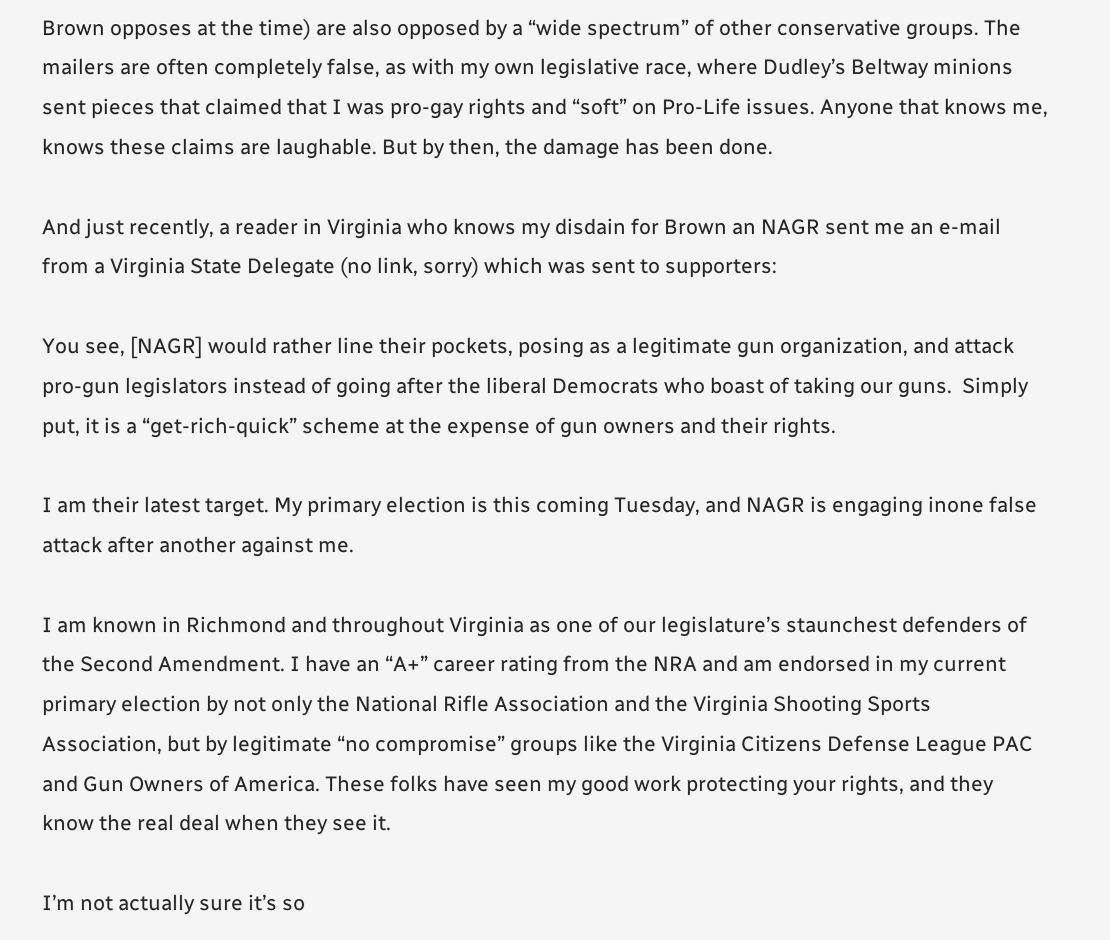Brown opposes at the time) are also opposed by a “wide spectrum” of other conservative groups. The mailers are often completely false, as with my own legislative race, where Dudley’s Beltway minions sent pieces that claimed that I was pro-gay rights and “soft” on Pro-Life issues. Anyone that knows me, knows these claims are laughable. But by then, the damage has been done.

And just recently, a reader in Virginia who knows my disdain for Brown an NAGR sent me an e-mail from a Virginia State Delegate (no link, sorry) which was sent to supporters:

You see, [NAGR] would rather line their pockets, posing as a legitimate gun organization, and attack pro-gun legislators instead of going after the liberal Democrats who boast of taking our guns.  Simply put, it is a “get-rich-quick” scheme at the expense of gun owners and their rights.

I am their latest target. My primary election is this coming Tuesday, and NAGR is engaging inone false attack after another against me.

I am known in Richmond and throughout Virginia as one of our legislature’s staunchest defenders of the Second Amendment. I have an “A+” career rating from the NRA and am endorsed in my current primary election by not only the National Rifle Association and the Virginia Shooting Sports Association, but by legitimate “no compromise” groups like the Virginia Citizens Defense League PAC and Gun Owners of America. These folks have seen my good work protecting your rights, and they know the real deal when they see it.

I’m not actually sure it’s so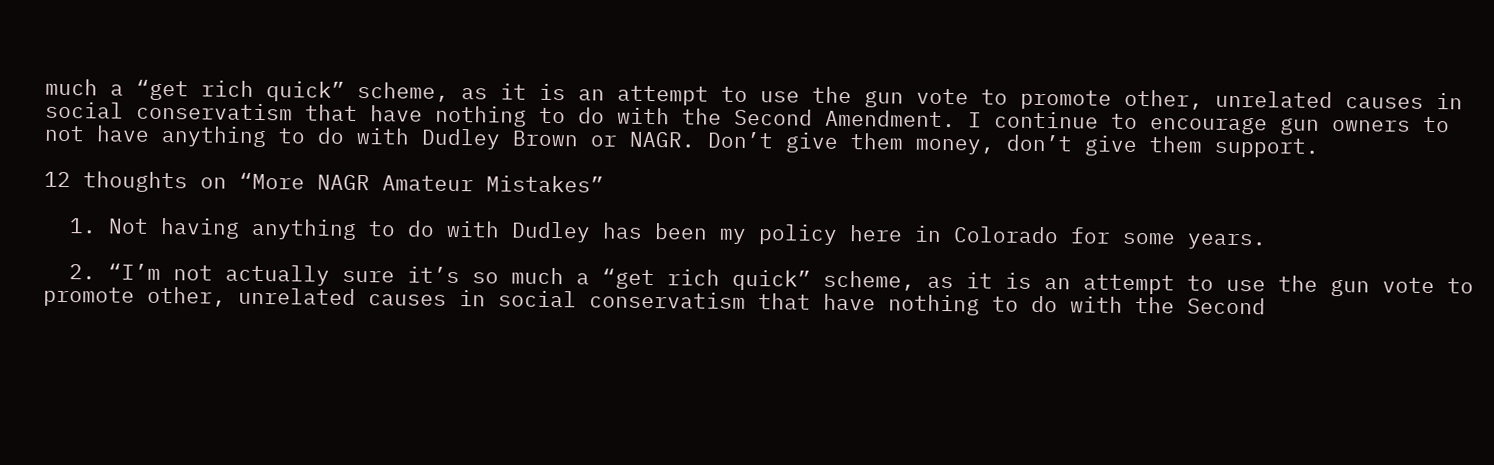much a “get rich quick” scheme, as it is an attempt to use the gun vote to promote other, unrelated causes in social conservatism that have nothing to do with the Second Amendment. I continue to encourage gun owners to not have anything to do with Dudley Brown or NAGR. Don’t give them money, don’t give them support.

12 thoughts on “More NAGR Amateur Mistakes”

  1. Not having anything to do with Dudley has been my policy here in Colorado for some years.

  2. “I’m not actually sure it’s so much a “get rich quick” scheme, as it is an attempt to use the gun vote to promote other, unrelated causes in social conservatism that have nothing to do with the Second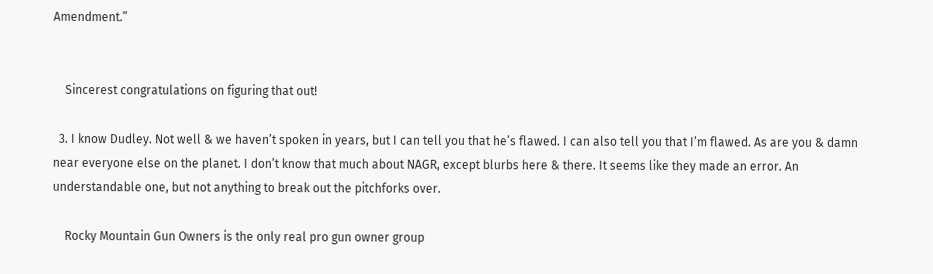Amendment.”


    Sincerest congratulations on figuring that out!

  3. I know Dudley. Not well & we haven’t spoken in years, but I can tell you that he’s flawed. I can also tell you that I’m flawed. As are you & damn near everyone else on the planet. I don’t know that much about NAGR, except blurbs here & there. It seems like they made an error. An understandable one, but not anything to break out the pitchforks over.

    Rocky Mountain Gun Owners is the only real pro gun owner group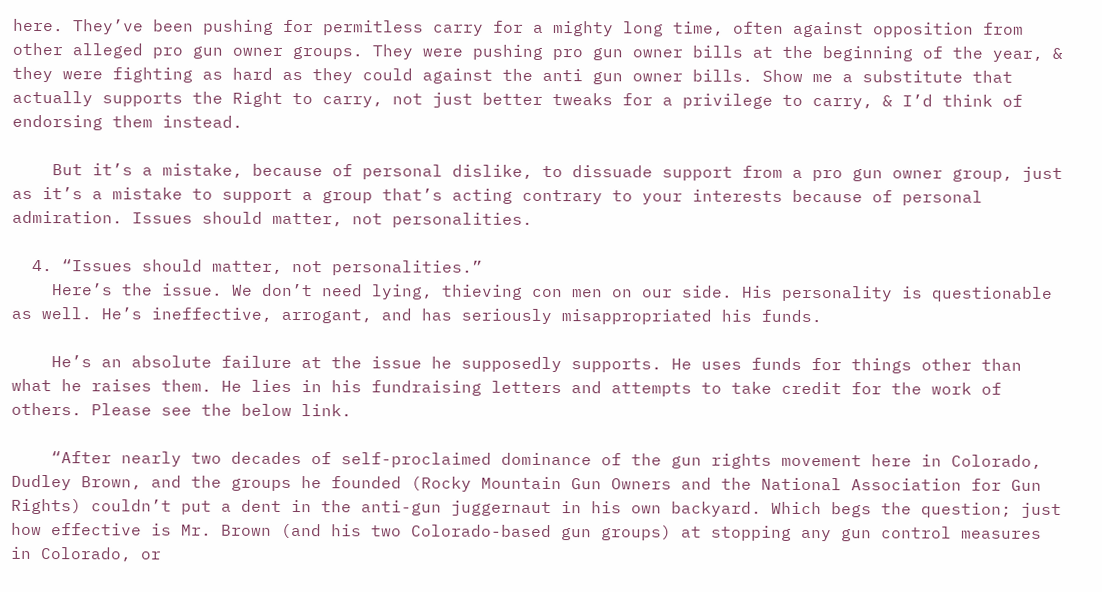here. They’ve been pushing for permitless carry for a mighty long time, often against opposition from other alleged pro gun owner groups. They were pushing pro gun owner bills at the beginning of the year, & they were fighting as hard as they could against the anti gun owner bills. Show me a substitute that actually supports the Right to carry, not just better tweaks for a privilege to carry, & I’d think of endorsing them instead.

    But it’s a mistake, because of personal dislike, to dissuade support from a pro gun owner group, just as it’s a mistake to support a group that’s acting contrary to your interests because of personal admiration. Issues should matter, not personalities.

  4. “Issues should matter, not personalities.”
    Here’s the issue. We don’t need lying, thieving con men on our side. His personality is questionable as well. He’s ineffective, arrogant, and has seriously misappropriated his funds.

    He’s an absolute failure at the issue he supposedly supports. He uses funds for things other than what he raises them. He lies in his fundraising letters and attempts to take credit for the work of others. Please see the below link.

    “After nearly two decades of self-proclaimed dominance of the gun rights movement here in Colorado, Dudley Brown, and the groups he founded (Rocky Mountain Gun Owners and the National Association for Gun Rights) couldn’t put a dent in the anti-gun juggernaut in his own backyard. Which begs the question; just how effective is Mr. Brown (and his two Colorado-based gun groups) at stopping any gun control measures in Colorado, or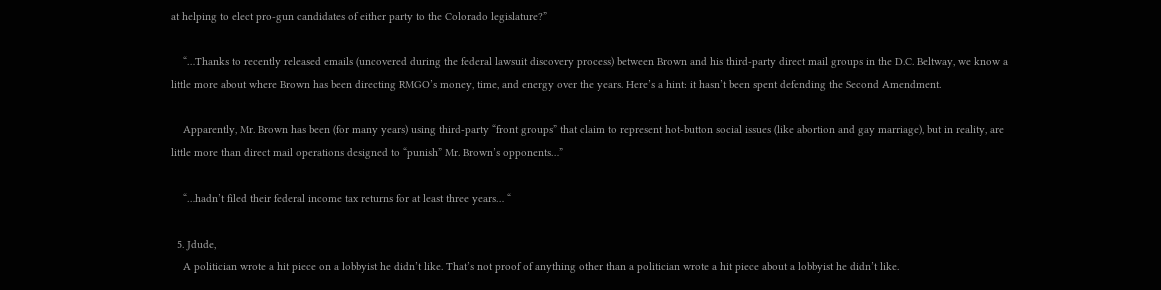at helping to elect pro-gun candidates of either party to the Colorado legislature?”

    “…Thanks to recently released emails (uncovered during the federal lawsuit discovery process) between Brown and his third-party direct mail groups in the D.C. Beltway, we know a little more about where Brown has been directing RMGO’s money, time, and energy over the years. Here’s a hint: it hasn’t been spent defending the Second Amendment.

    Apparently, Mr. Brown has been (for many years) using third-party “front groups” that claim to represent hot-button social issues (like abortion and gay marriage), but in reality, are little more than direct mail operations designed to “punish” Mr. Brown’s opponents…”

    “…hadn’t filed their federal income tax returns for at least three years… “

  5. Jdude,
    A politician wrote a hit piece on a lobbyist he didn’t like. That’s not proof of anything other than a politician wrote a hit piece about a lobbyist he didn’t like.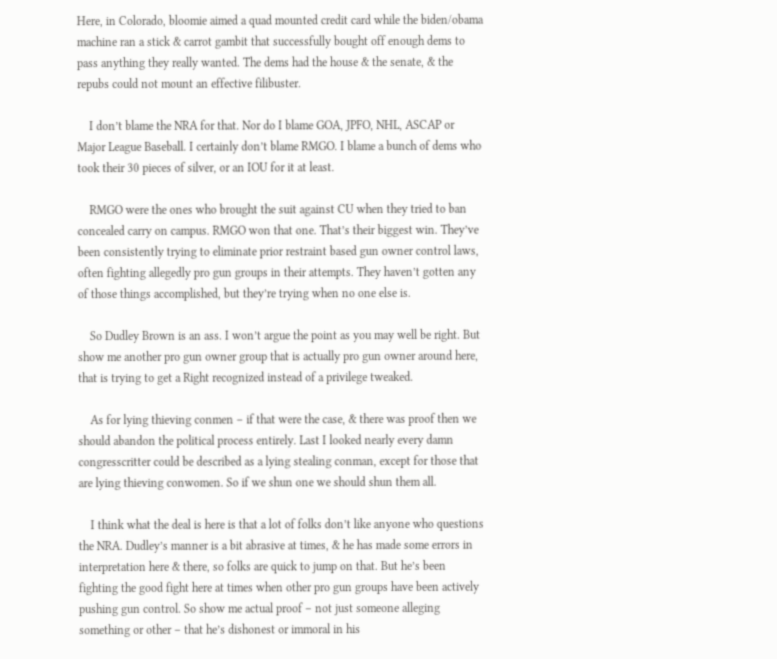Here, in Colorado, bloomie aimed a quad mounted credit card while the biden/obama machine ran a stick & carrot gambit that successfully bought off enough dems to pass anything they really wanted. The dems had the house & the senate, & the repubs could not mount an effective filibuster.

    I don’t blame the NRA for that. Nor do I blame GOA, JPFO, NHL, ASCAP or Major League Baseball. I certainly don’t blame RMGO. I blame a bunch of dems who took their 30 pieces of silver, or an IOU for it at least.

    RMGO were the ones who brought the suit against CU when they tried to ban concealed carry on campus. RMGO won that one. That’s their biggest win. They’ve been consistently trying to eliminate prior restraint based gun owner control laws, often fighting allegedly pro gun groups in their attempts. They haven’t gotten any of those things accomplished, but they’re trying when no one else is.

    So Dudley Brown is an ass. I won’t argue the point as you may well be right. But show me another pro gun owner group that is actually pro gun owner around here, that is trying to get a Right recognized instead of a privilege tweaked.

    As for lying thieving conmen – if that were the case, & there was proof then we should abandon the political process entirely. Last I looked nearly every damn congresscritter could be described as a lying stealing conman, except for those that are lying thieving conwomen. So if we shun one we should shun them all.

    I think what the deal is here is that a lot of folks don’t like anyone who questions the NRA. Dudley’s manner is a bit abrasive at times, & he has made some errors in interpretation here & there, so folks are quick to jump on that. But he’s been fighting the good fight here at times when other pro gun groups have been actively pushing gun control. So show me actual proof – not just someone alleging something or other – that he’s dishonest or immoral in his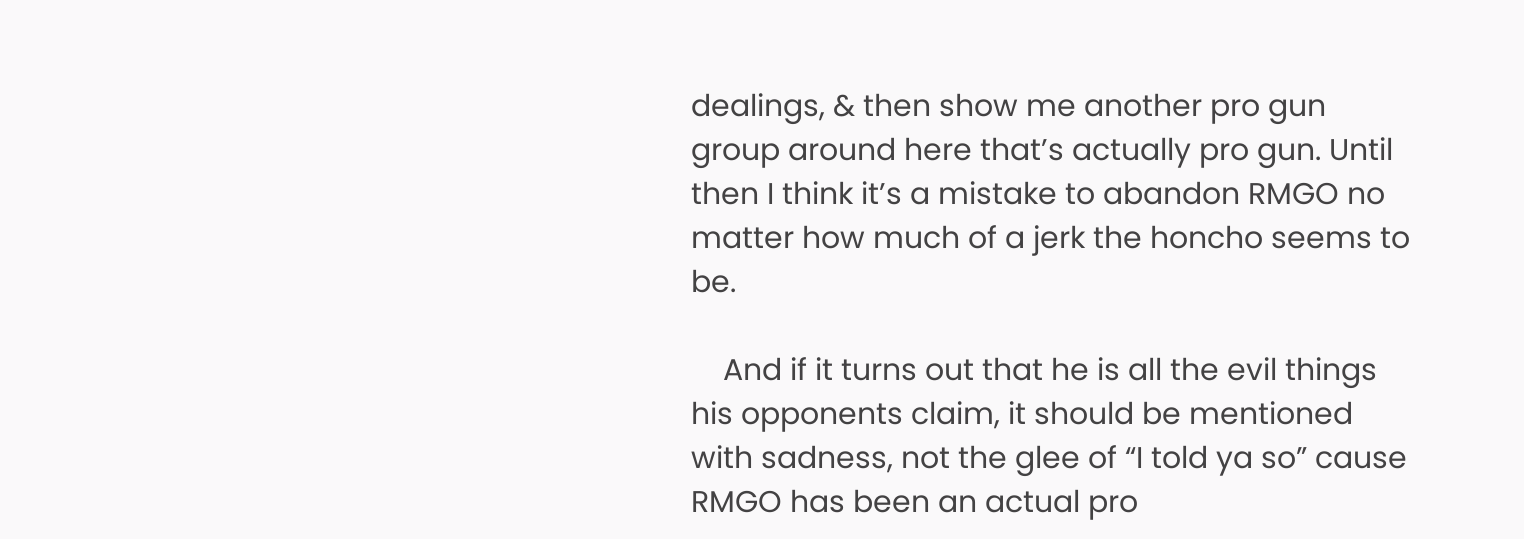dealings, & then show me another pro gun group around here that’s actually pro gun. Until then I think it’s a mistake to abandon RMGO no matter how much of a jerk the honcho seems to be.

    And if it turns out that he is all the evil things his opponents claim, it should be mentioned with sadness, not the glee of “I told ya so” cause RMGO has been an actual pro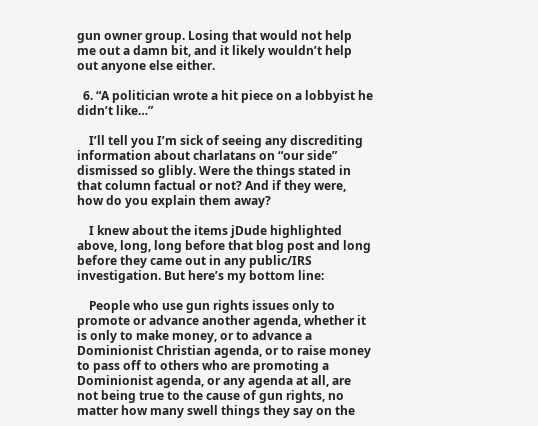gun owner group. Losing that would not help me out a damn bit, and it likely wouldn’t help out anyone else either.

  6. “A politician wrote a hit piece on a lobbyist he didn’t like…”

    I’ll tell you I’m sick of seeing any discrediting information about charlatans on “our side” dismissed so glibly. Were the things stated in that column factual or not? And if they were, how do you explain them away?

    I knew about the items jDude highlighted above, long, long before that blog post and long before they came out in any public/IRS investigation. But here’s my bottom line:

    People who use gun rights issues only to promote or advance another agenda, whether it is only to make money, or to advance a Dominionist Christian agenda, or to raise money to pass off to others who are promoting a Dominionist agenda, or any agenda at all, are not being true to the cause of gun rights, no matter how many swell things they say on the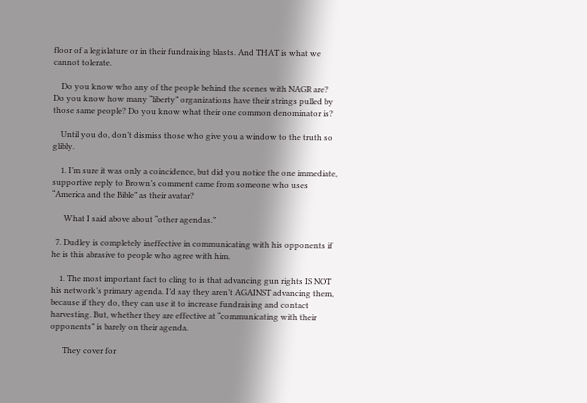floor of a legislature or in their fundraising blasts. And THAT is what we cannot tolerate.

    Do you know who any of the people behind the scenes with NAGR are? Do you know how many “liberty” organizations have their strings pulled by those same people? Do you know what their one common denominator is?

    Until you do, don’t dismiss those who give you a window to the truth so glibly.

    1. I’m sure it was only a coincidence, but did you notice the one immediate, supportive reply to Brown’s comment came from someone who uses “America and the Bible” as their avatar?

      What I said above about “other agendas.”

  7. Dudley is completely ineffective in communicating with his opponents if he is this abrasive to people who agree with him.

    1. The most important fact to cling to is that advancing gun rights IS NOT his network’s primary agenda. I’d say they aren’t AGAINST advancing them, because if they do, they can use it to increase fundraising and contact harvesting. But, whether they are effective at “communicating with their opponents” is barely on their agenda.

      They cover for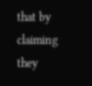that by claiming they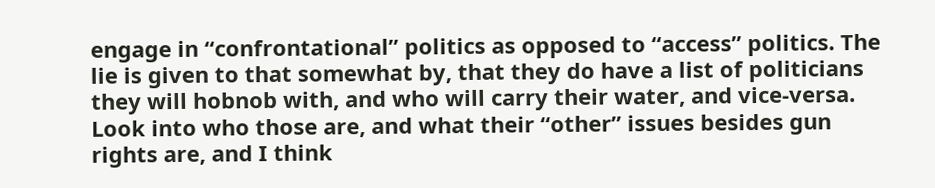engage in “confrontational” politics as opposed to “access” politics. The lie is given to that somewhat by, that they do have a list of politicians they will hobnob with, and who will carry their water, and vice-versa. Look into who those are, and what their “other” issues besides gun rights are, and I think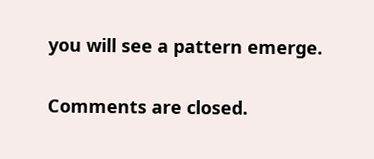you will see a pattern emerge.

Comments are closed.